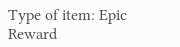Type of item: Epic Reward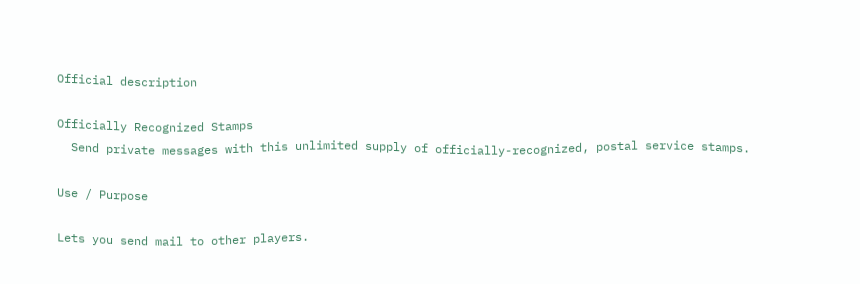Official description

Officially Recognized Stamps
  Send private messages with this unlimited supply of officially-recognized, postal service stamps.

Use / Purpose

Lets you send mail to other players.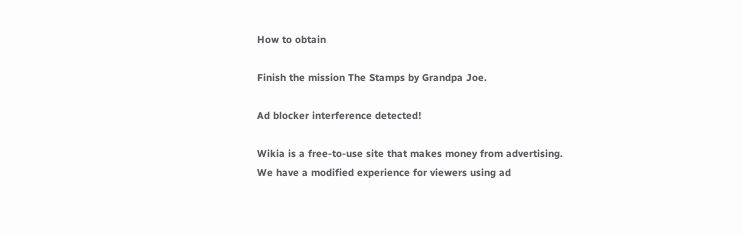How to obtain

Finish the mission The Stamps by Grandpa Joe.

Ad blocker interference detected!

Wikia is a free-to-use site that makes money from advertising. We have a modified experience for viewers using ad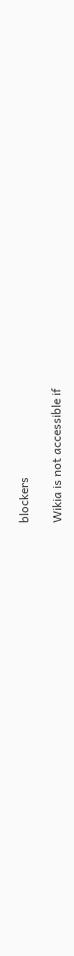blockers

Wikia is not accessible if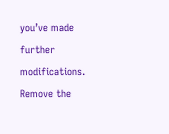you’ve made further modifications. Remove the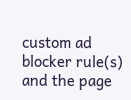custom ad blocker rule(s) and the page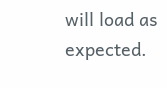will load as expected.